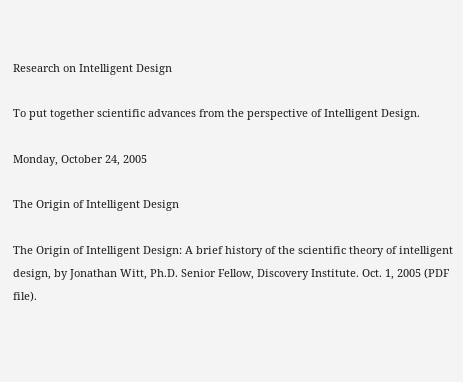Research on Intelligent Design

To put together scientific advances from the perspective of Intelligent Design.

Monday, October 24, 2005

The Origin of Intelligent Design

The Origin of Intelligent Design: A brief history of the scientific theory of intelligent design, by Jonathan Witt, Ph.D. Senior Fellow, Discovery Institute. Oct. 1, 2005 (PDF file).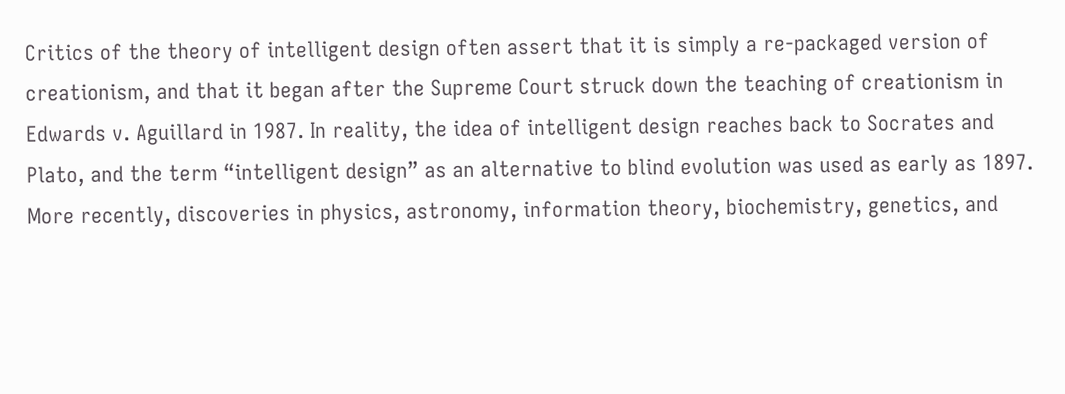Critics of the theory of intelligent design often assert that it is simply a re-packaged version of creationism, and that it began after the Supreme Court struck down the teaching of creationism in Edwards v. Aguillard in 1987. In reality, the idea of intelligent design reaches back to Socrates and Plato, and the term “intelligent design” as an alternative to blind evolution was used as early as 1897. More recently, discoveries in physics, astronomy, information theory, biochemistry, genetics, and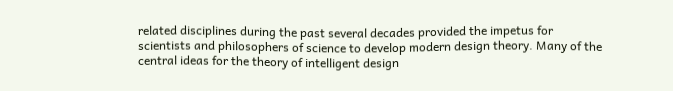related disciplines during the past several decades provided the impetus for scientists and philosophers of science to develop modern design theory. Many of the central ideas for the theory of intelligent design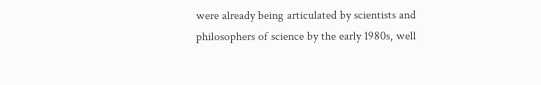were already being articulated by scientists and philosophers of science by the early 1980s, well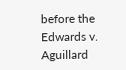before the Edwards v. Aguillard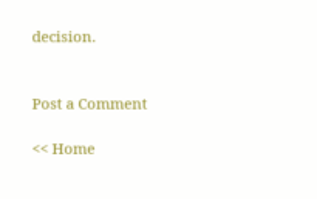decision.


Post a Comment

<< Home